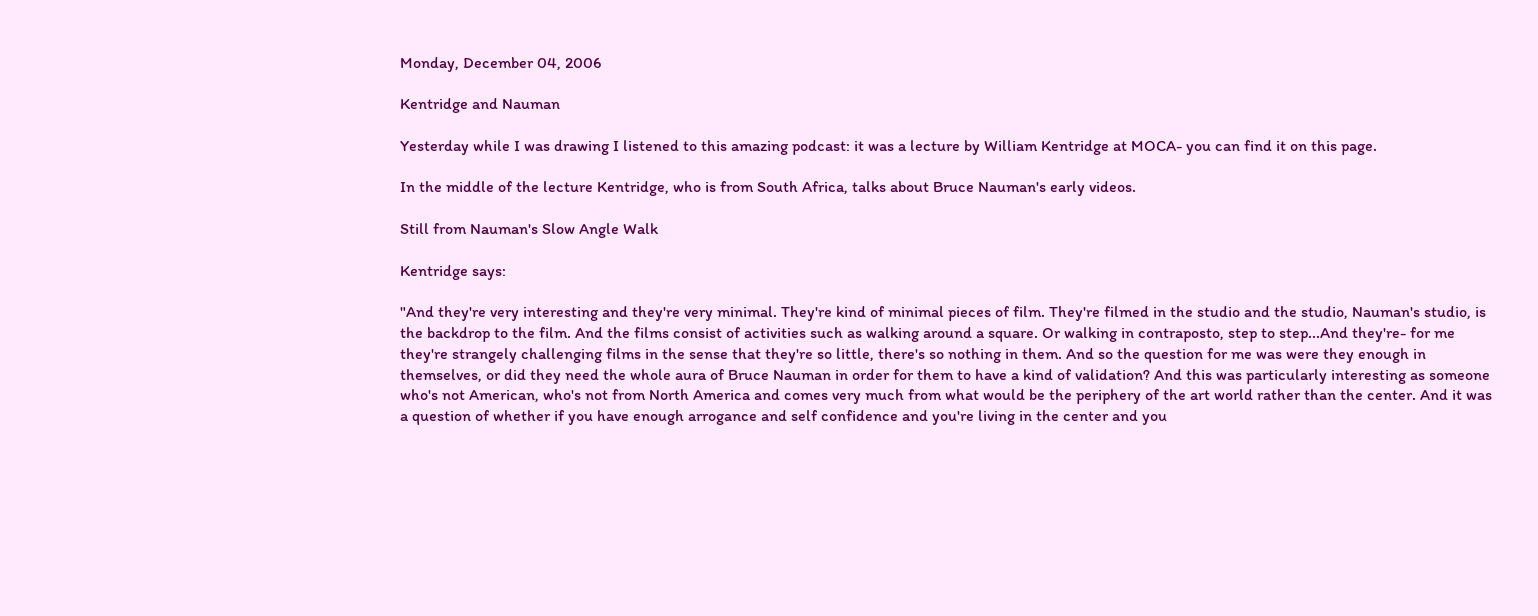Monday, December 04, 2006

Kentridge and Nauman

Yesterday while I was drawing I listened to this amazing podcast: it was a lecture by William Kentridge at MOCA- you can find it on this page.

In the middle of the lecture Kentridge, who is from South Africa, talks about Bruce Nauman's early videos.

Still from Nauman's Slow Angle Walk

Kentridge says:

"And they're very interesting and they're very minimal. They're kind of minimal pieces of film. They're filmed in the studio and the studio, Nauman's studio, is the backdrop to the film. And the films consist of activities such as walking around a square. Or walking in contraposto, step to step...And they're- for me they're strangely challenging films in the sense that they're so little, there's so nothing in them. And so the question for me was were they enough in themselves, or did they need the whole aura of Bruce Nauman in order for them to have a kind of validation? And this was particularly interesting as someone who's not American, who's not from North America and comes very much from what would be the periphery of the art world rather than the center. And it was a question of whether if you have enough arrogance and self confidence and you're living in the center and you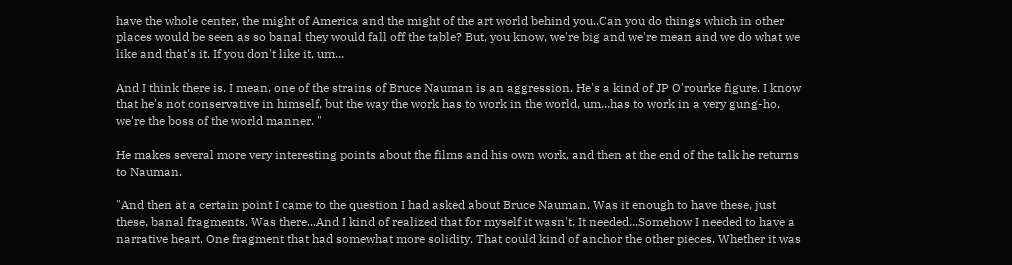have the whole center, the might of America and the might of the art world behind you..Can you do things which in other places would be seen as so banal they would fall off the table? But, you know, we're big and we're mean and we do what we like and that's it. If you don't like it, um...

And I think there is. I mean, one of the strains of Bruce Nauman is an aggression. He's a kind of JP O'rourke figure. I know that he's not conservative in himself, but the way the work has to work in the world, um...has to work in a very gung-ho, we're the boss of the world manner. "

He makes several more very interesting points about the films and his own work, and then at the end of the talk he returns to Nauman.

"And then at a certain point I came to the question I had asked about Bruce Nauman. Was it enough to have these, just these, banal fragments. Was there...And I kind of realized that for myself it wasn't. It needed...Somehow I needed to have a narrative heart. One fragment that had somewhat more solidity. That could kind of anchor the other pieces. Whether it was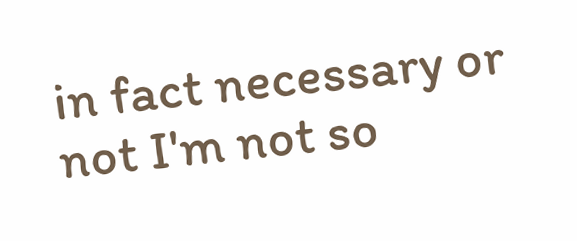in fact necessary or not I'm not so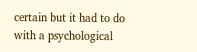certain but it had to do with a psychological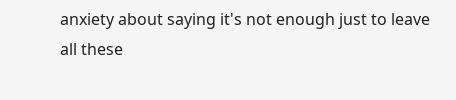anxiety about saying it's not enough just to leave all these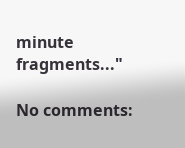minute fragments..."

No comments: